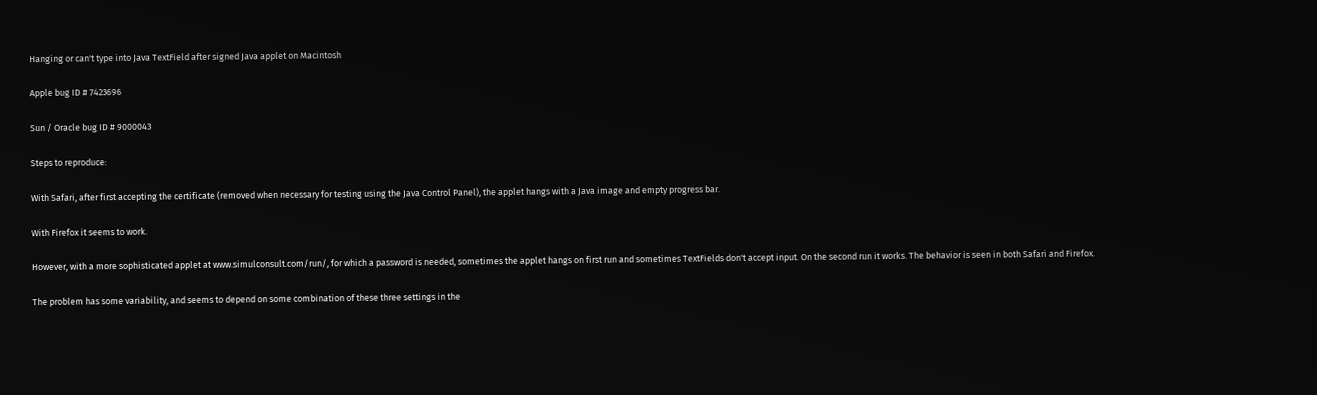Hanging or can't type into Java TextField after signed Java applet on Macintosh

Apple bug ID # 7423696

Sun / Oracle bug ID # 9000043

Steps to reproduce:

With Safari, after first accepting the certificate (removed when necessary for testing using the Java Control Panel), the applet hangs with a Java image and empty progress bar.

With Firefox it seems to work.

However, with a more sophisticated applet at www.simulconsult.com/run/, for which a password is needed, sometimes the applet hangs on first run and sometimes TextFields don't accept input. On the second run it works. The behavior is seen in both Safari and Firefox.

The problem has some variability, and seems to depend on some combination of these three settings in the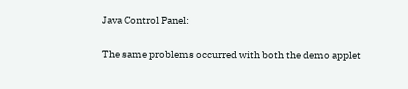Java Control Panel:

The same problems occurred with both the demo applet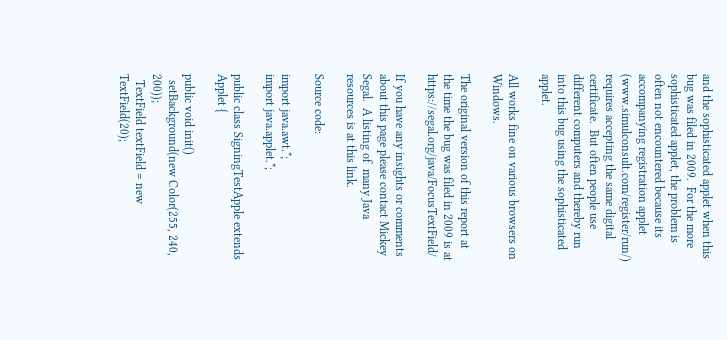and the sophisticated applet when this bug was filed in 2009.  For the more sophisticated applet, the problem is often not encountered because its accompanying registration applet (www.simulconsult.com/register/run/) requires accepting the same digital certificate.  But often people use different computers and thereby run into this bug using the sophisticated applet.

All works fine on various browsers on Windows.

The original version of this report at the time the bug was filed in 2009 is at https://segal.org/java/FocusTextField/

If you have any insights or comments about this page please contact Mickey Segal.  A listing of  many Java resources is at this link.

Source code:

import java.awt.*;
import java.applet.*;

public class SigningTestApple extends Applet {

public void init()
  setBackground(new Color(255, 240, 200));
  TextField textField = new TextField(20);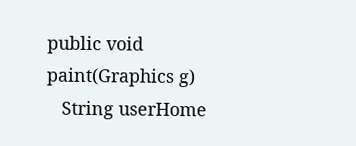public void paint(Graphics g)
   String userHome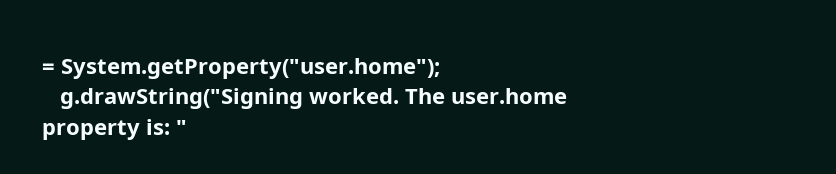= System.getProperty("user.home");
   g.drawString("Signing worked. The user.home property is: "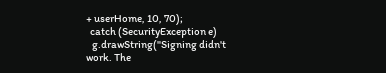+ userHome, 10, 70);
  catch (SecurityException e)
   g.drawString("Signing didn't work. The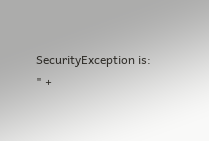SecurityException is: " +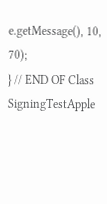e.getMessage(), 10, 70);
} // END OF Class SigningTestApple